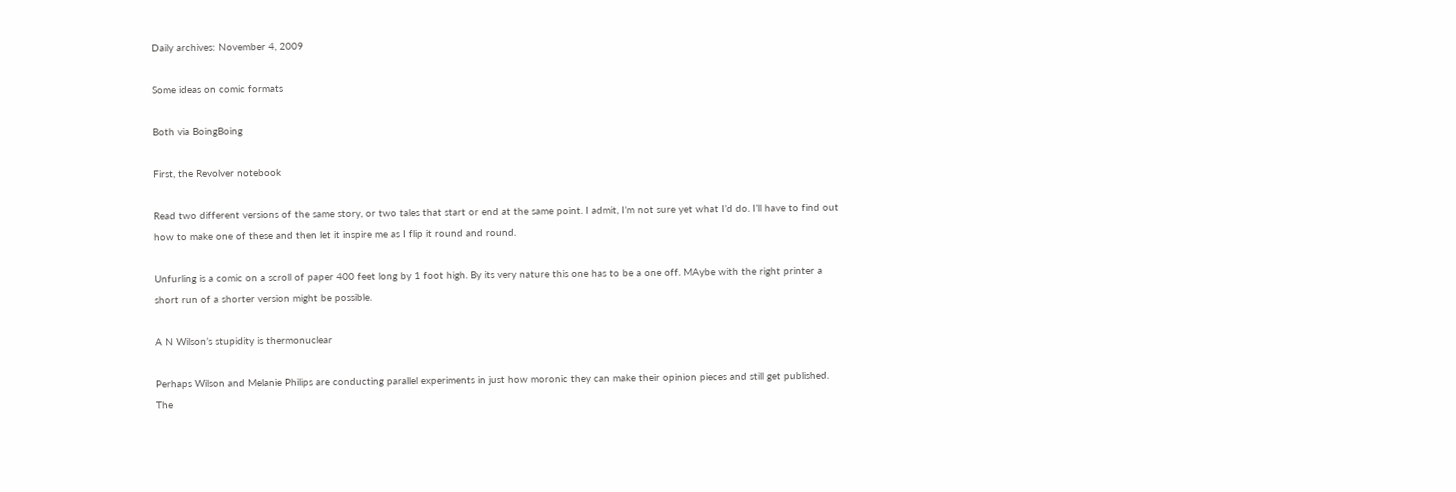Daily archives: November 4, 2009

Some ideas on comic formats

Both via BoingBoing

First, the Revolver notebook

Read two different versions of the same story, or two tales that start or end at the same point. I admit, I’m not sure yet what I’d do. I’ll have to find out how to make one of these and then let it inspire me as I flip it round and round.

Unfurling is a comic on a scroll of paper 400 feet long by 1 foot high. By its very nature this one has to be a one off. MAybe with the right printer a short run of a shorter version might be possible.

A N Wilson’s stupidity is thermonuclear

Perhaps Wilson and Melanie Philips are conducting parallel experiments in just how moronic they can make their opinion pieces and still get published. The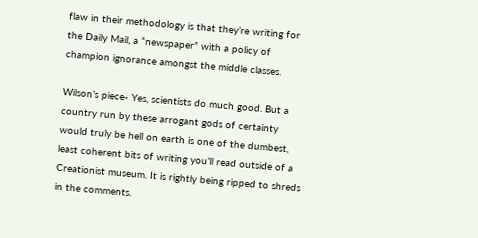flaw in their methodology is that they’re writing for the Daily Mail, a “newspaper” with a policy of champion ignorance amongst the middle classes.

Wilson’s piece- Yes, scientists do much good. But a country run by these arrogant gods of certainty would truly be hell on earth is one of the dumbest, least coherent bits of writing you’ll read outside of a Creationist museum. It is rightly being ripped to shreds in the comments.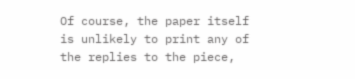Of course, the paper itself is unlikely to print any of the replies to the piece,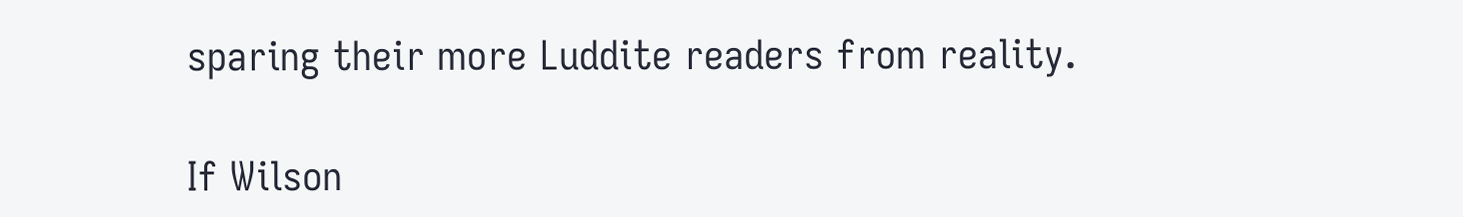sparing their more Luddite readers from reality.

If Wilson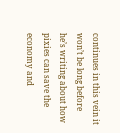continues in this vein it won’t be long before he’s writing about how pixies can save the economy and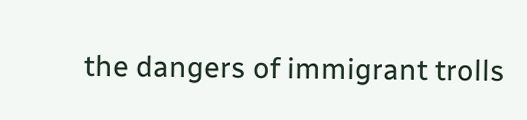the dangers of immigrant trolls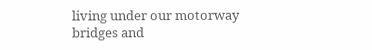living under our motorway bridges and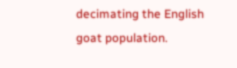decimating the English goat population.